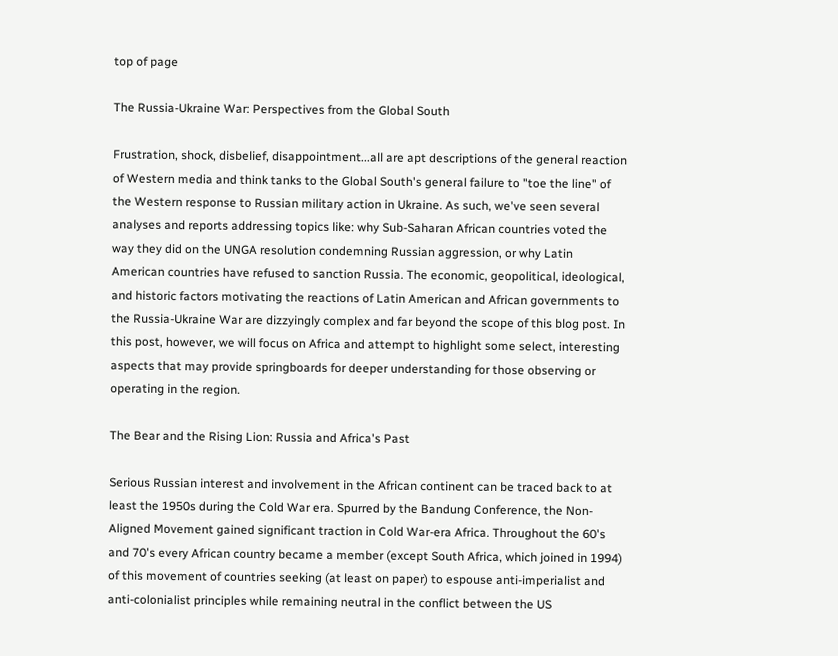top of page

The Russia-Ukraine War: Perspectives from the Global South

Frustration, shock, disbelief, disappointment...all are apt descriptions of the general reaction of Western media and think tanks to the Global South's general failure to "toe the line" of the Western response to Russian military action in Ukraine. As such, we've seen several analyses and reports addressing topics like: why Sub-Saharan African countries voted the way they did on the UNGA resolution condemning Russian aggression, or why Latin American countries have refused to sanction Russia. The economic, geopolitical, ideological, and historic factors motivating the reactions of Latin American and African governments to the Russia-Ukraine War are dizzyingly complex and far beyond the scope of this blog post. In this post, however, we will focus on Africa and attempt to highlight some select, interesting aspects that may provide springboards for deeper understanding for those observing or operating in the region.

The Bear and the Rising Lion: Russia and Africa's Past

Serious Russian interest and involvement in the African continent can be traced back to at least the 1950s during the Cold War era. Spurred by the Bandung Conference, the Non-Aligned Movement gained significant traction in Cold War-era Africa. Throughout the 60's and 70's every African country became a member (except South Africa, which joined in 1994) of this movement of countries seeking (at least on paper) to espouse anti-imperialist and anti-colonialist principles while remaining neutral in the conflict between the US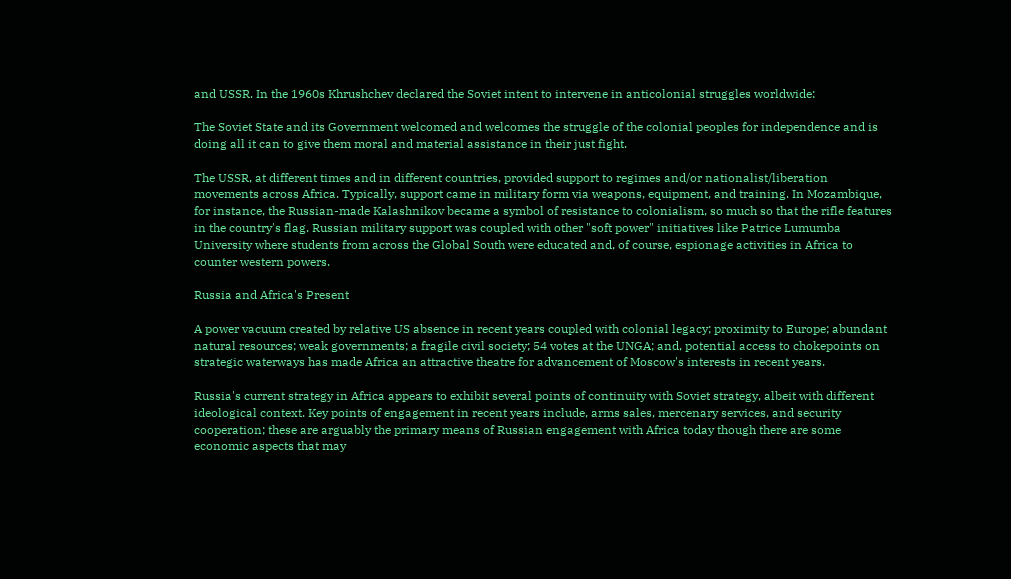and USSR. In the 1960s Khrushchev declared the Soviet intent to intervene in anticolonial struggles worldwide:

The Soviet State and its Government welcomed and welcomes the struggle of the colonial peoples for independence and is doing all it can to give them moral and material assistance in their just fight.

The USSR, at different times and in different countries, provided support to regimes and/or nationalist/liberation movements across Africa. Typically, support came in military form via weapons, equipment, and training. In Mozambique, for instance, the Russian-made Kalashnikov became a symbol of resistance to colonialism, so much so that the rifle features in the country's flag. Russian military support was coupled with other "soft power" initiatives like Patrice Lumumba University where students from across the Global South were educated and, of course, espionage activities in Africa to counter western powers.

Russia and Africa's Present

A power vacuum created by relative US absence in recent years coupled with colonial legacy; proximity to Europe; abundant natural resources; weak governments; a fragile civil society; 54 votes at the UNGA; and, potential access to chokepoints on strategic waterways has made Africa an attractive theatre for advancement of Moscow's interests in recent years.

Russia's current strategy in Africa appears to exhibit several points of continuity with Soviet strategy, albeit with different ideological context. Key points of engagement in recent years include, arms sales, mercenary services, and security cooperation; these are arguably the primary means of Russian engagement with Africa today though there are some economic aspects that may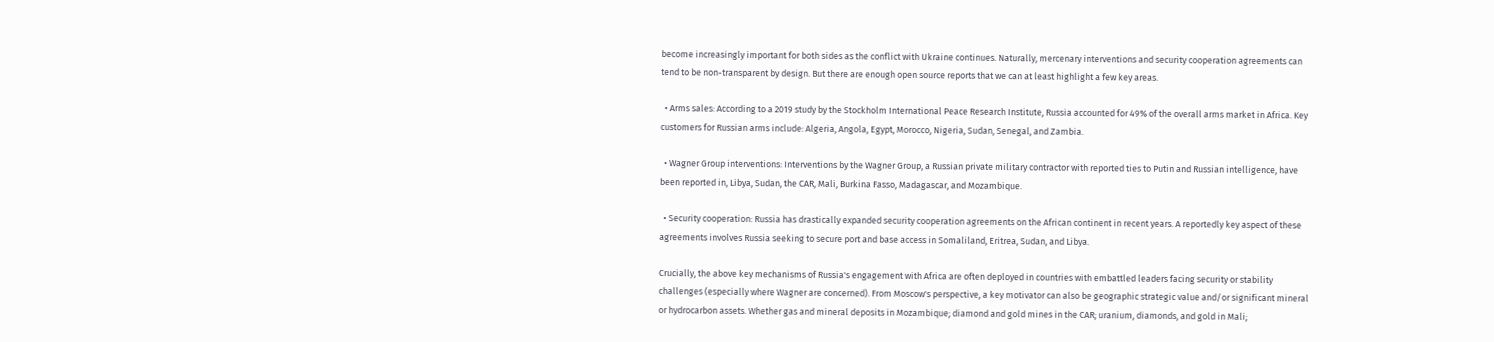become increasingly important for both sides as the conflict with Ukraine continues. Naturally, mercenary interventions and security cooperation agreements can tend to be non-transparent by design. But there are enough open source reports that we can at least highlight a few key areas.

  • Arms sales: According to a 2019 study by the Stockholm International Peace Research Institute, Russia accounted for 49% of the overall arms market in Africa. Key customers for Russian arms include: Algeria, Angola, Egypt, Morocco, Nigeria, Sudan, Senegal, and Zambia.

  • Wagner Group interventions: Interventions by the Wagner Group, a Russian private military contractor with reported ties to Putin and Russian intelligence, have been reported in, Libya, Sudan, the CAR, Mali, Burkina Fasso, Madagascar, and Mozambique.

  • Security cooperation: Russia has drastically expanded security cooperation agreements on the African continent in recent years. A reportedly key aspect of these agreements involves Russia seeking to secure port and base access in Somaliland, Eritrea, Sudan, and Libya.

Crucially, the above key mechanisms of Russia's engagement with Africa are often deployed in countries with embattled leaders facing security or stability challenges (especially where Wagner are concerned). From Moscow's perspective, a key motivator can also be geographic strategic value and/or significant mineral or hydrocarbon assets. Whether gas and mineral deposits in Mozambique; diamond and gold mines in the CAR; uranium, diamonds, and gold in Mali;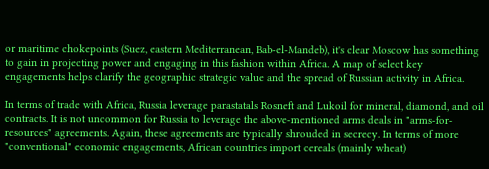or maritime chokepoints (Suez, eastern Mediterranean, Bab-el-Mandeb), it's clear Moscow has something to gain in projecting power and engaging in this fashion within Africa. A map of select key engagements helps clarify the geographic strategic value and the spread of Russian activity in Africa.

In terms of trade with Africa, Russia leverage parastatals Rosneft and Lukoil for mineral, diamond, and oil contracts. It is not uncommon for Russia to leverage the above-mentioned arms deals in "arms-for-resources" agreements. Again, these agreements are typically shrouded in secrecy. In terms of more "conventional" economic engagements, African countries import cereals (mainly wheat)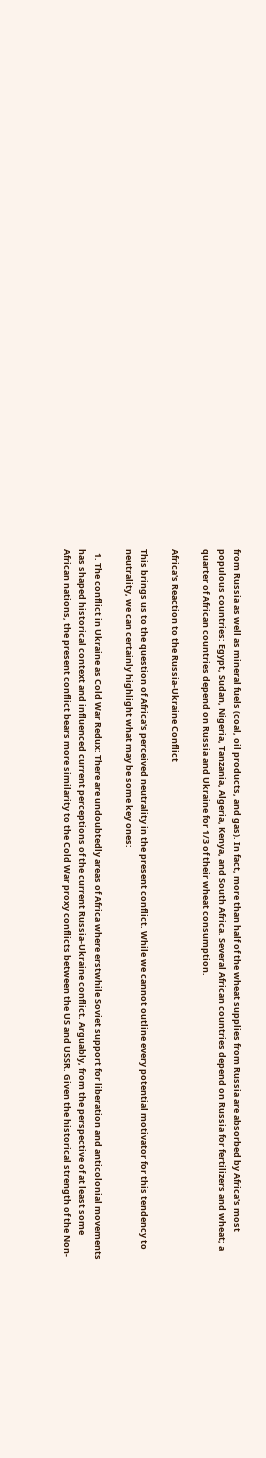from Russia as well as mineral fuels (coal, oil products, and gas). In fact, more than half of the wheat supplies from Russia are absorbed by Africa's most populous countries: Egypt, Sudan, Nigeria, Tanzania, Algeria, Kenya, and South Africa. Several African countries depend on Russia for fertilizers and wheat; a quarter of African countries depend on Russia and Ukraine for 1/3 of their wheat consumption.

Africa's Reaction to the Russia-Ukraine Conflict

This brings us to the question of Africa's perceived neutrality in the present conflict. While we cannot outline every potential motivator for this tendency to neutrality, we can certainly highlight what may be some key ones:

  1. The conflict in Ukraine as Cold War Redux: There are undoubtedly areas of Africa where erstwhile Soviet support for liberation and anticolonial movements has shaped historical context and influenced current perceptions of the current Russia-Ukraine conflict. Arguably, from the perspective of at least some African nations, the present conflict bears more similarity to the Cold War proxy conflicts between the US and USSR. Given the historical strength of the Non-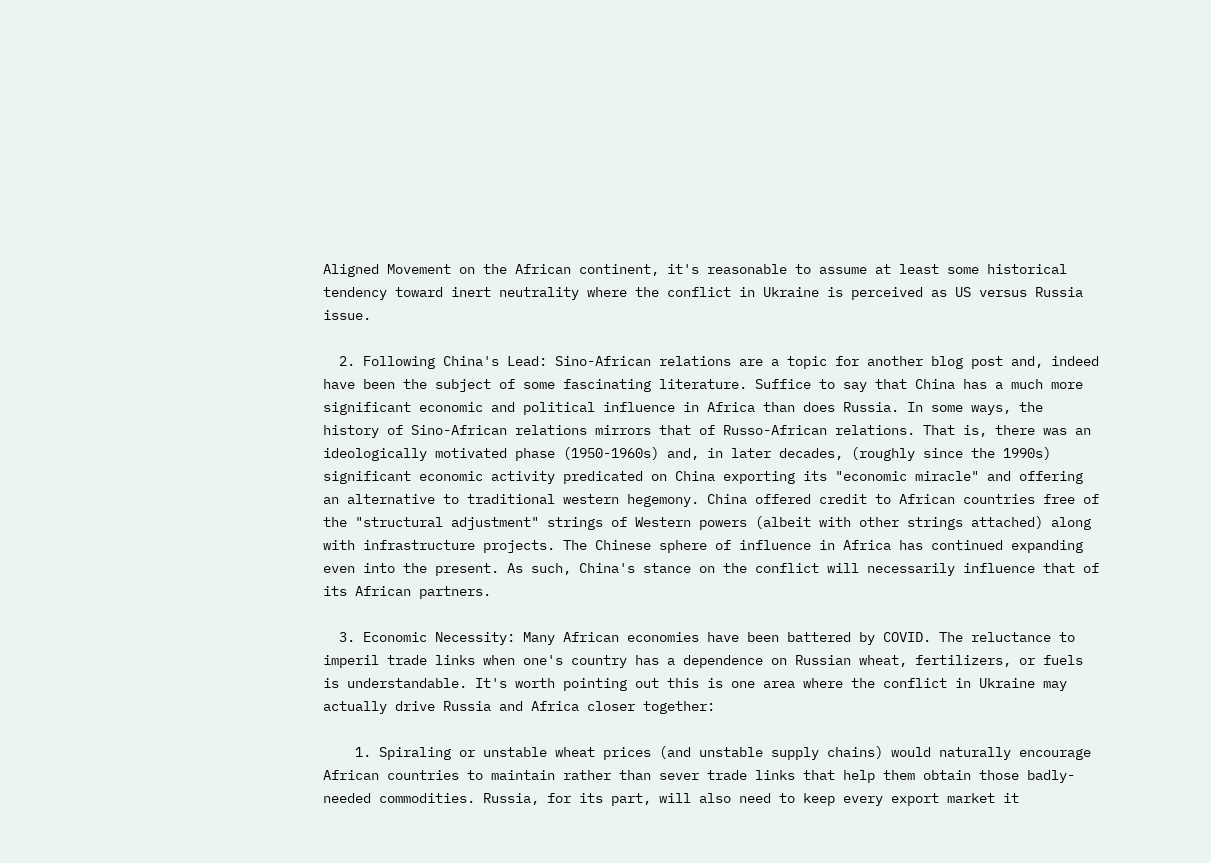Aligned Movement on the African continent, it's reasonable to assume at least some historical tendency toward inert neutrality where the conflict in Ukraine is perceived as US versus Russia issue.

  2. Following China's Lead: Sino-African relations are a topic for another blog post and, indeed have been the subject of some fascinating literature. Suffice to say that China has a much more significant economic and political influence in Africa than does Russia. In some ways, the history of Sino-African relations mirrors that of Russo-African relations. That is, there was an ideologically motivated phase (1950-1960s) and, in later decades, (roughly since the 1990s) significant economic activity predicated on China exporting its "economic miracle" and offering an alternative to traditional western hegemony. China offered credit to African countries free of the "structural adjustment" strings of Western powers (albeit with other strings attached) along with infrastructure projects. The Chinese sphere of influence in Africa has continued expanding even into the present. As such, China's stance on the conflict will necessarily influence that of its African partners.

  3. Economic Necessity: Many African economies have been battered by COVID. The reluctance to imperil trade links when one's country has a dependence on Russian wheat, fertilizers, or fuels is understandable. It's worth pointing out this is one area where the conflict in Ukraine may actually drive Russia and Africa closer together:

    1. Spiraling or unstable wheat prices (and unstable supply chains) would naturally encourage African countries to maintain rather than sever trade links that help them obtain those badly-needed commodities. Russia, for its part, will also need to keep every export market it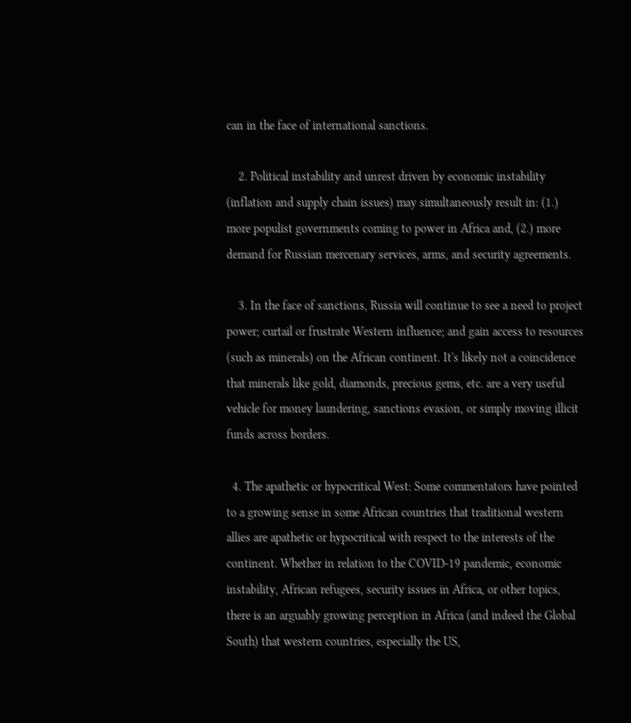can in the face of international sanctions.

    2. Political instability and unrest driven by economic instability (inflation and supply chain issues) may simultaneously result in: (1.) more populist governments coming to power in Africa and, (2.) more demand for Russian mercenary services, arms, and security agreements.

    3. In the face of sanctions, Russia will continue to see a need to project power; curtail or frustrate Western influence; and gain access to resources (such as minerals) on the African continent. It's likely not a coincidence that minerals like gold, diamonds, precious gems, etc. are a very useful vehicle for money laundering, sanctions evasion, or simply moving illicit funds across borders.

  4. The apathetic or hypocritical West: Some commentators have pointed to a growing sense in some African countries that traditional western allies are apathetic or hypocritical with respect to the interests of the continent. Whether in relation to the COVID-19 pandemic, economic instability, African refugees, security issues in Africa, or other topics, there is an arguably growing perception in Africa (and indeed the Global South) that western countries, especially the US,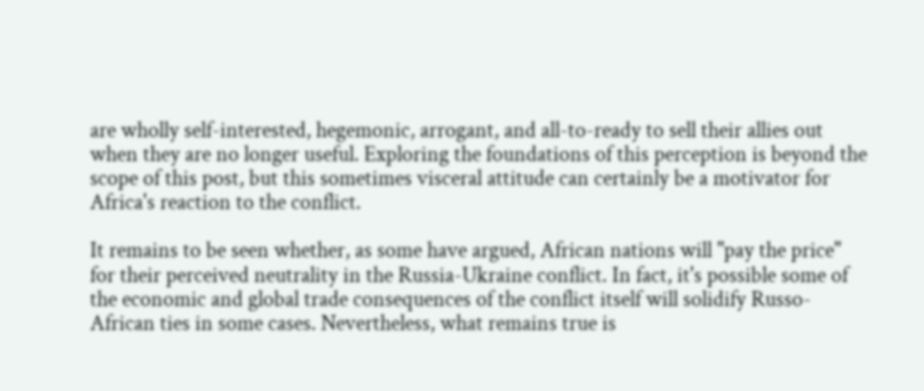are wholly self-interested, hegemonic, arrogant, and all-to-ready to sell their allies out when they are no longer useful. Exploring the foundations of this perception is beyond the scope of this post, but this sometimes visceral attitude can certainly be a motivator for Africa's reaction to the conflict.

It remains to be seen whether, as some have argued, African nations will "pay the price" for their perceived neutrality in the Russia-Ukraine conflict. In fact, it's possible some of the economic and global trade consequences of the conflict itself will solidify Russo-African ties in some cases. Nevertheless, what remains true is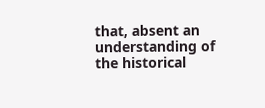that, absent an understanding of the historical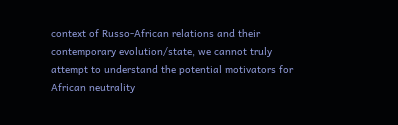context of Russo-African relations and their contemporary evolution/state, we cannot truly attempt to understand the potential motivators for African neutrality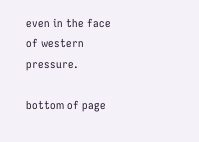even in the face of western pressure.

bottom of page